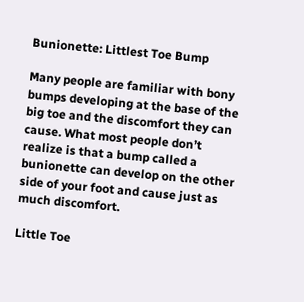Bunionette: Littlest Toe Bump

Many people are familiar with bony bumps developing at the base of the big toe and the discomfort they can cause. What most people don’t realize is that a bump called a bunionette can develop on the other side of your foot and cause just as much discomfort.

Little Toe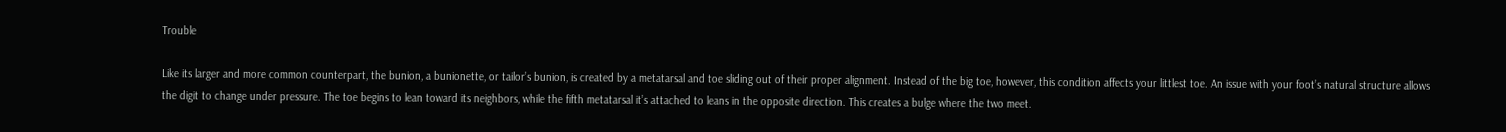Trouble

Like its larger and more common counterpart, the bunion, a bunionette, or tailor’s bunion, is created by a metatarsal and toe sliding out of their proper alignment. Instead of the big toe, however, this condition affects your littlest toe. An issue with your foot’s natural structure allows the digit to change under pressure. The toe begins to lean toward its neighbors, while the fifth metatarsal it’s attached to leans in the opposite direction. This creates a bulge where the two meet.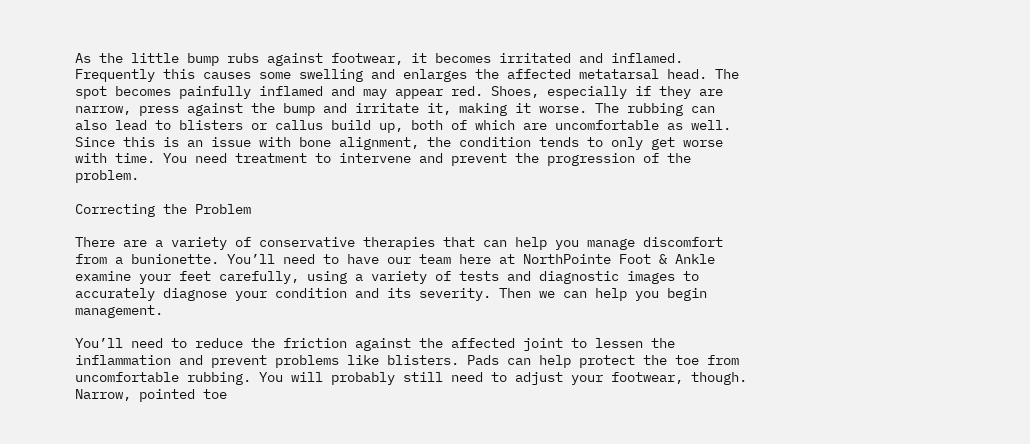As the little bump rubs against footwear, it becomes irritated and inflamed. Frequently this causes some swelling and enlarges the affected metatarsal head. The spot becomes painfully inflamed and may appear red. Shoes, especially if they are narrow, press against the bump and irritate it, making it worse. The rubbing can also lead to blisters or callus build up, both of which are uncomfortable as well. Since this is an issue with bone alignment, the condition tends to only get worse with time. You need treatment to intervene and prevent the progression of the problem.

Correcting the Problem

There are a variety of conservative therapies that can help you manage discomfort from a bunionette. You’ll need to have our team here at NorthPointe Foot & Ankle examine your feet carefully, using a variety of tests and diagnostic images to accurately diagnose your condition and its severity. Then we can help you begin management.

You’ll need to reduce the friction against the affected joint to lessen the inflammation and prevent problems like blisters. Pads can help protect the toe from uncomfortable rubbing. You will probably still need to adjust your footwear, though. Narrow, pointed toe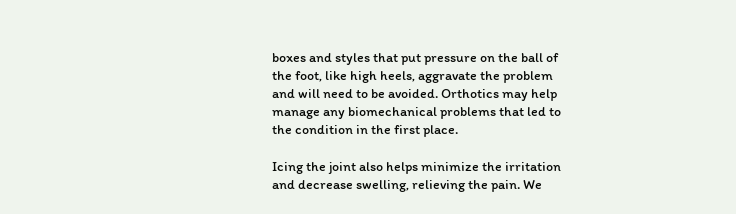boxes and styles that put pressure on the ball of the foot, like high heels, aggravate the problem and will need to be avoided. Orthotics may help manage any biomechanical problems that led to the condition in the first place.

Icing the joint also helps minimize the irritation and decrease swelling, relieving the pain. We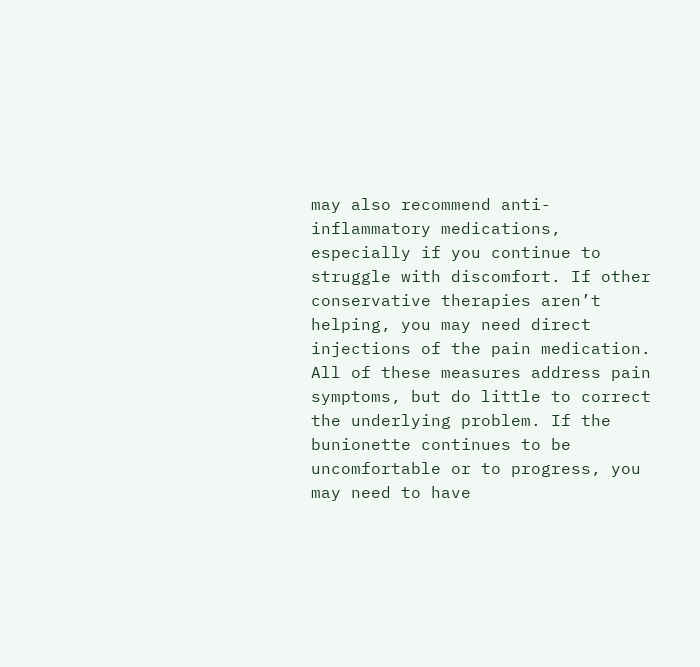may also recommend anti-inflammatory medications, especially if you continue to struggle with discomfort. If other conservative therapies aren’t helping, you may need direct injections of the pain medication. All of these measures address pain symptoms, but do little to correct the underlying problem. If the bunionette continues to be uncomfortable or to progress, you may need to have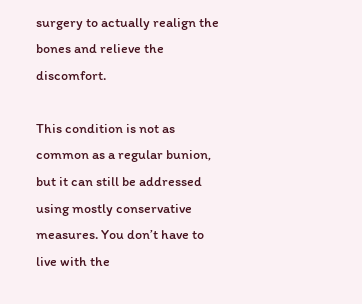surgery to actually realign the bones and relieve the discomfort.

This condition is not as common as a regular bunion, but it can still be addressed using mostly conservative measures. You don’t have to live with the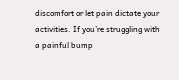discomfort or let pain dictate your activities. If you’re struggling with a painful bump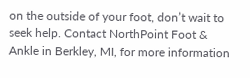on the outside of your foot, don’t wait to seek help. Contact NorthPoint Foot & Ankle in Berkley, MI, for more information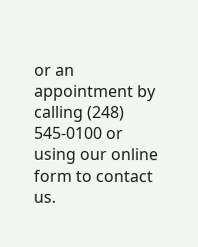or an appointment by calling (248) 545-0100 or using our online form to contact us.